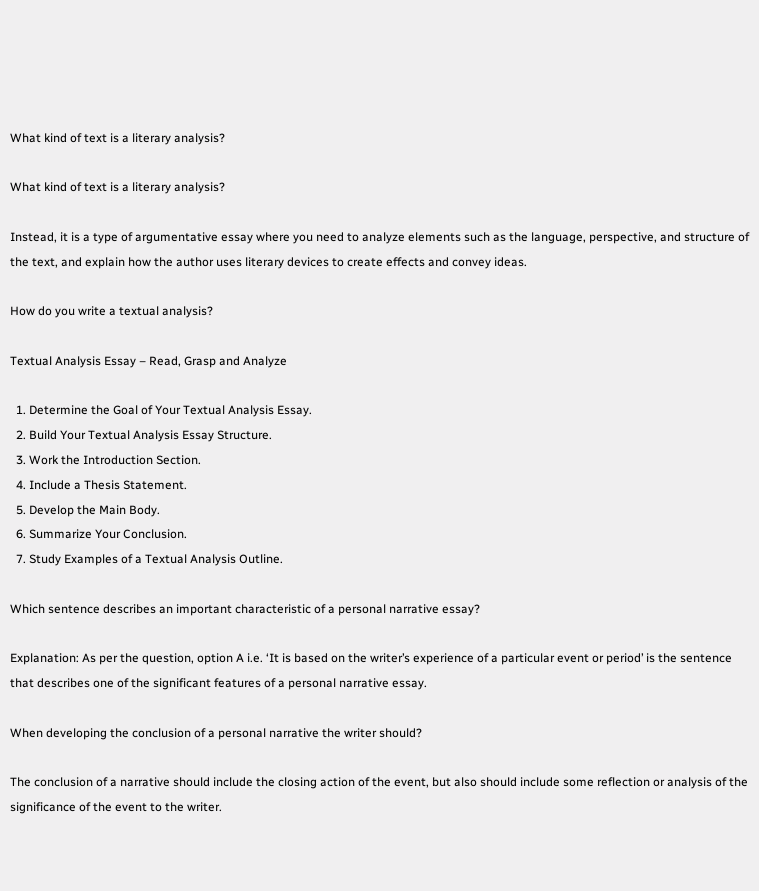What kind of text is a literary analysis?

What kind of text is a literary analysis?

Instead, it is a type of argumentative essay where you need to analyze elements such as the language, perspective, and structure of the text, and explain how the author uses literary devices to create effects and convey ideas.

How do you write a textual analysis?

Textual Analysis Essay – Read, Grasp and Analyze

  1. Determine the Goal of Your Textual Analysis Essay.
  2. Build Your Textual Analysis Essay Structure.
  3. Work the Introduction Section.
  4. Include a Thesis Statement.
  5. Develop the Main Body.
  6. Summarize Your Conclusion.
  7. Study Examples of a Textual Analysis Outline.

Which sentence describes an important characteristic of a personal narrative essay?

Explanation: As per the question, option A i.e. ‘It is based on the writer’s experience of a particular event or period’ is the sentence that describes one of the significant features of a personal narrative essay.

When developing the conclusion of a personal narrative the writer should?

The conclusion of a narrative should include the closing action of the event, but also should include some reflection or analysis of the significance of the event to the writer.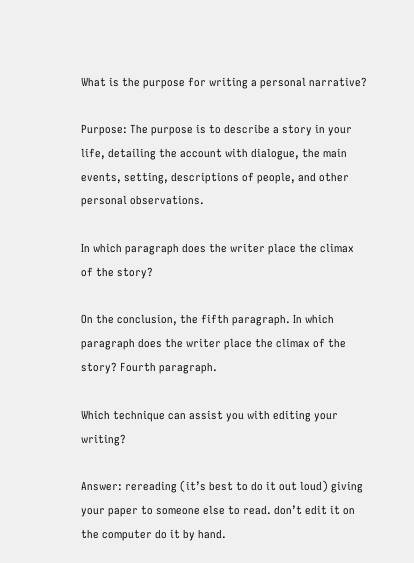What is the purpose for writing a personal narrative?

Purpose: The purpose is to describe a story in your life, detailing the account with dialogue, the main events, setting, descriptions of people, and other personal observations.

In which paragraph does the writer place the climax of the story?

On the conclusion, the fifth paragraph. In which paragraph does the writer place the climax of the story? Fourth paragraph.

Which technique can assist you with editing your writing?

Answer: rereading (it’s best to do it out loud) giving your paper to someone else to read. don’t edit it on the computer do it by hand.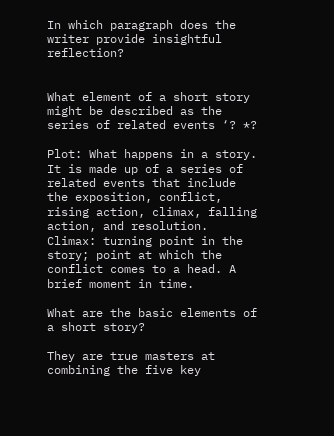In which paragraph does the writer provide insightful reflection?


What element of a short story might be described as the series of related events ‘? *?

Plot: What happens in a story. It is made up of a series of related events that include the exposition, conflict, rising action, climax, falling action, and resolution. Climax: turning point in the story; point at which the conflict comes to a head. A brief moment in time.

What are the basic elements of a short story?

They are true masters at combining the five key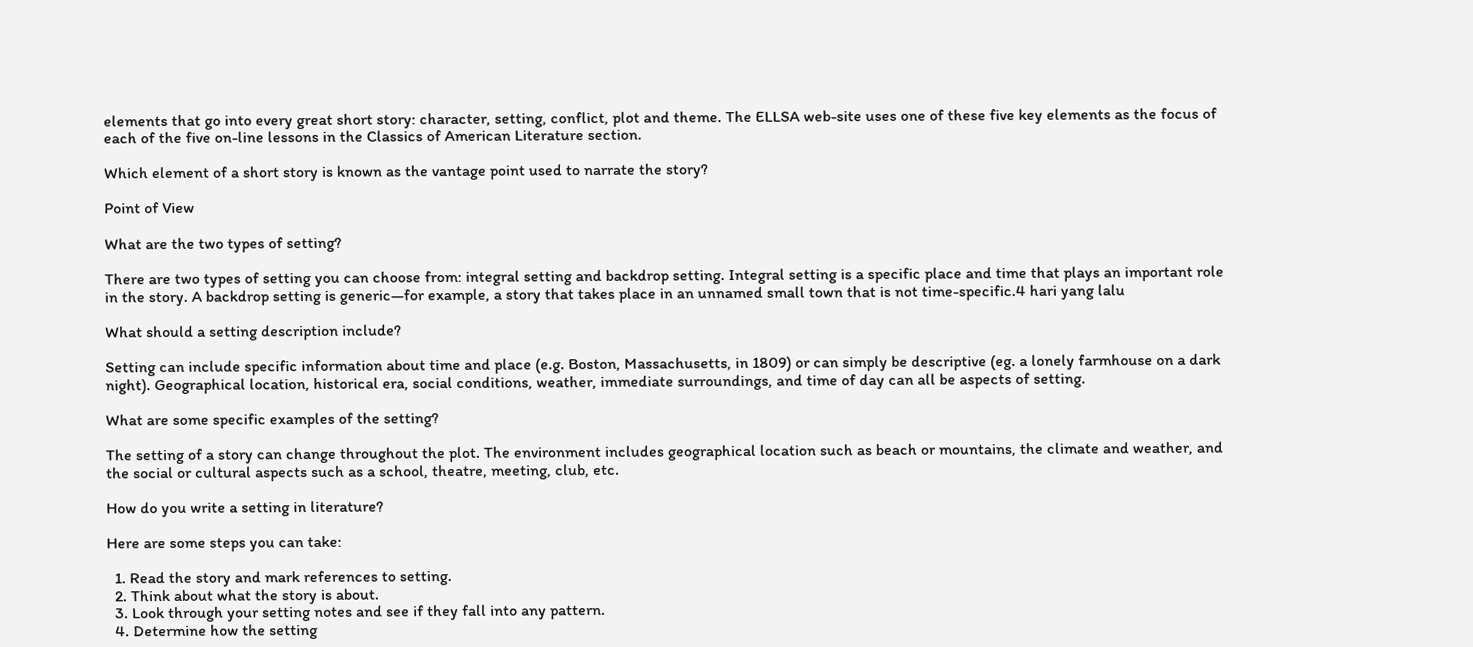elements that go into every great short story: character, setting, conflict, plot and theme. The ELLSA web-site uses one of these five key elements as the focus of each of the five on-line lessons in the Classics of American Literature section.

Which element of a short story is known as the vantage point used to narrate the story?

Point of View

What are the two types of setting?

There are two types of setting you can choose from: integral setting and backdrop setting. Integral setting is a specific place and time that plays an important role in the story. A backdrop setting is generic—for example, a story that takes place in an unnamed small town that is not time-specific.4 hari yang lalu

What should a setting description include?

Setting can include specific information about time and place (e.g. Boston, Massachusetts, in 1809) or can simply be descriptive (eg. a lonely farmhouse on a dark night). Geographical location, historical era, social conditions, weather, immediate surroundings, and time of day can all be aspects of setting.

What are some specific examples of the setting?

The setting of a story can change throughout the plot. The environment includes geographical location such as beach or mountains, the climate and weather, and the social or cultural aspects such as a school, theatre, meeting, club, etc.

How do you write a setting in literature?

Here are some steps you can take:

  1. Read the story and mark references to setting.
  2. Think about what the story is about.
  3. Look through your setting notes and see if they fall into any pattern.
  4. Determine how the setting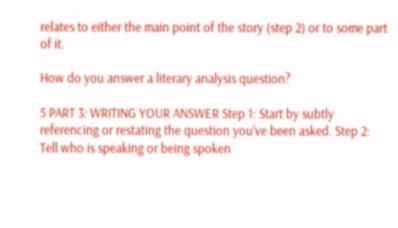relates to either the main point of the story (step 2) or to some part of it.

How do you answer a literary analysis question?

5 PART 3: WRITING YOUR ANSWER Step 1: Start by subtly referencing or restating the question you’ve been asked. Step 2: Tell who is speaking or being spoken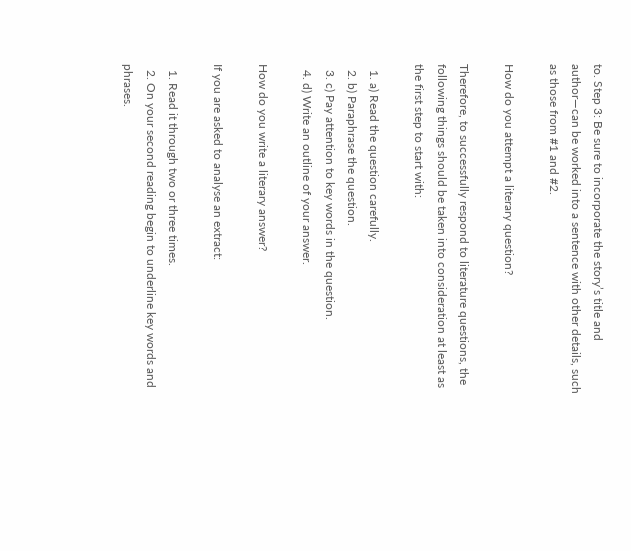to. Step 3: Be sure to incorporate the story’s title and author—can be worked into a sentence with other details, such as those from #1 and #2.

How do you attempt a literary question?

Therefore, to successfully respond to literature questions, the following things should be taken into consideration at least as the first step to start with:

  1. a) Read the question carefully.
  2. b) Paraphrase the question.
  3. c) Pay attention to key words in the question.
  4. d) Write an outline of your answer.

How do you write a literary answer?

If you are asked to analyse an extract:

  1. Read it through two or three times.
  2. On your second reading begin to underline key words and phrases.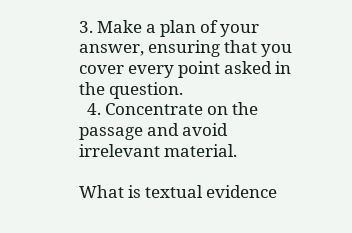3. Make a plan of your answer, ensuring that you cover every point asked in the question.
  4. Concentrate on the passage and avoid irrelevant material.

What is textual evidence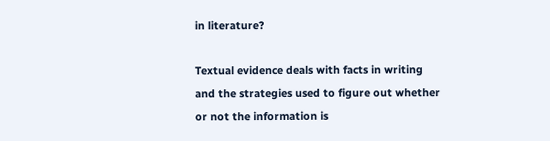in literature?

Textual evidence deals with facts in writing and the strategies used to figure out whether or not the information is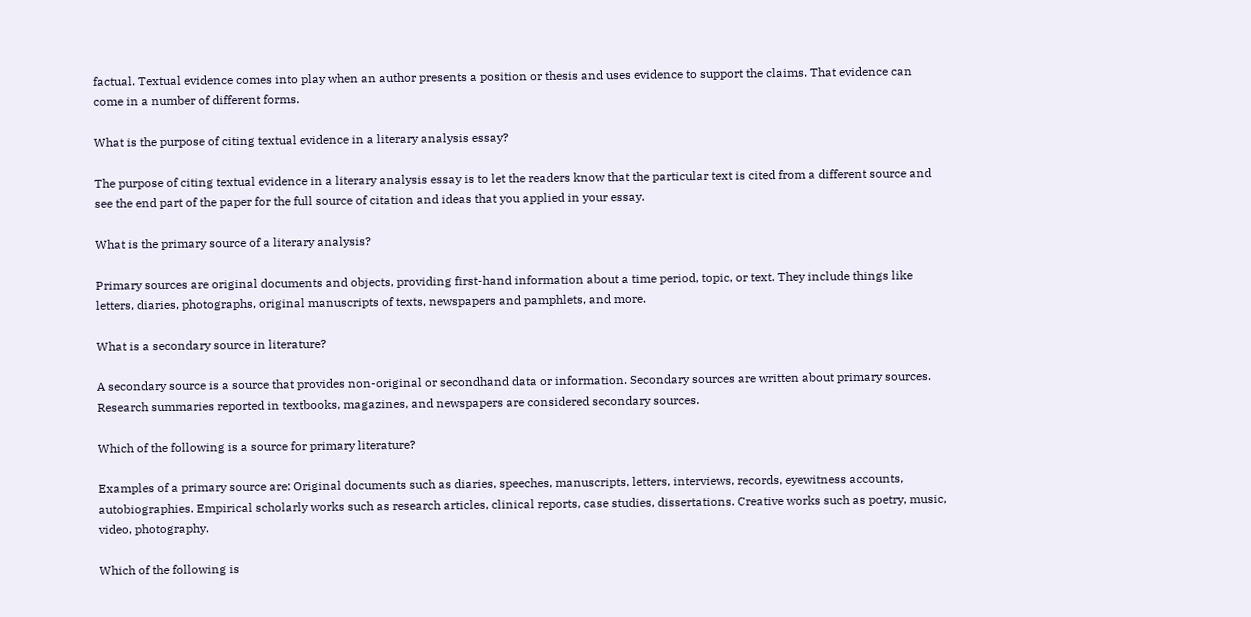factual. Textual evidence comes into play when an author presents a position or thesis and uses evidence to support the claims. That evidence can come in a number of different forms.

What is the purpose of citing textual evidence in a literary analysis essay?

The purpose of citing textual evidence in a literary analysis essay is to let the readers know that the particular text is cited from a different source and see the end part of the paper for the full source of citation and ideas that you applied in your essay.

What is the primary source of a literary analysis?

Primary sources are original documents and objects, providing first-hand information about a time period, topic, or text. They include things like letters, diaries, photographs, original manuscripts of texts, newspapers and pamphlets, and more.

What is a secondary source in literature?

A secondary source is a source that provides non-original or secondhand data or information. Secondary sources are written about primary sources. Research summaries reported in textbooks, magazines, and newspapers are considered secondary sources.

Which of the following is a source for primary literature?

Examples of a primary source are: Original documents such as diaries, speeches, manuscripts, letters, interviews, records, eyewitness accounts, autobiographies. Empirical scholarly works such as research articles, clinical reports, case studies, dissertations. Creative works such as poetry, music, video, photography.

Which of the following is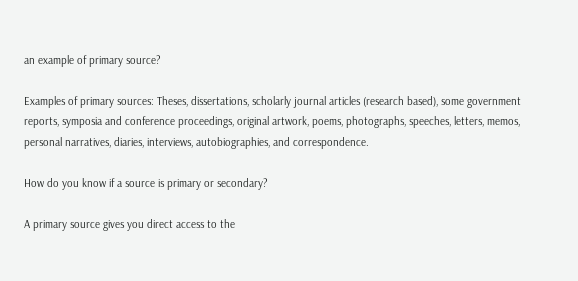an example of primary source?

Examples of primary sources: Theses, dissertations, scholarly journal articles (research based), some government reports, symposia and conference proceedings, original artwork, poems, photographs, speeches, letters, memos, personal narratives, diaries, interviews, autobiographies, and correspondence.

How do you know if a source is primary or secondary?

A primary source gives you direct access to the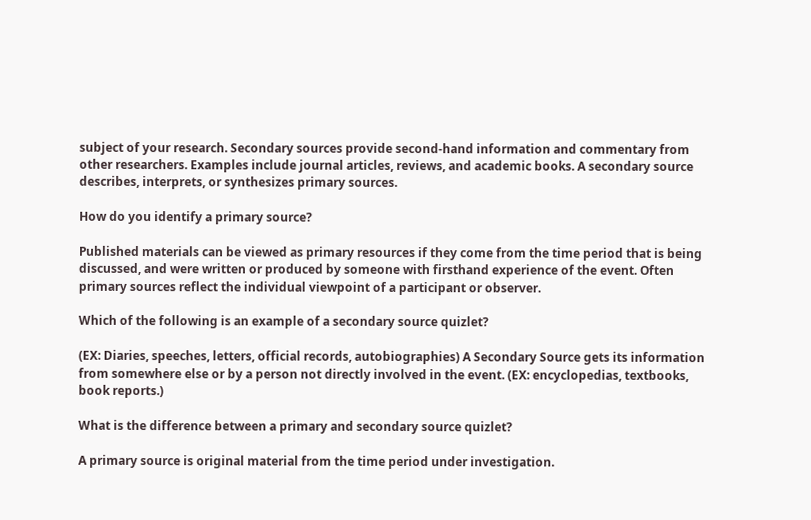subject of your research. Secondary sources provide second-hand information and commentary from other researchers. Examples include journal articles, reviews, and academic books. A secondary source describes, interprets, or synthesizes primary sources.

How do you identify a primary source?

Published materials can be viewed as primary resources if they come from the time period that is being discussed, and were written or produced by someone with firsthand experience of the event. Often primary sources reflect the individual viewpoint of a participant or observer.

Which of the following is an example of a secondary source quizlet?

(EX: Diaries, speeches, letters, official records, autobiographies) A Secondary Source gets its information from somewhere else or by a person not directly involved in the event. (EX: encyclopedias, textbooks, book reports.)

What is the difference between a primary and secondary source quizlet?

A primary source is original material from the time period under investigation.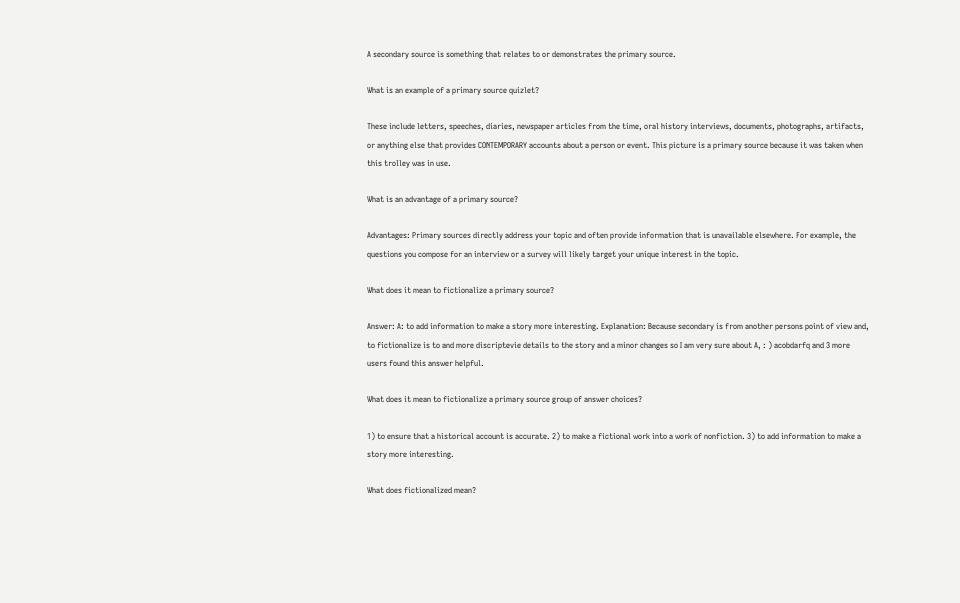A secondary source is something that relates to or demonstrates the primary source.

What is an example of a primary source quizlet?

These include letters, speeches, diaries, newspaper articles from the time, oral history interviews, documents, photographs, artifacts, or anything else that provides CONTEMPORARY accounts about a person or event. This picture is a primary source because it was taken when this trolley was in use.

What is an advantage of a primary source?

Advantages: Primary sources directly address your topic and often provide information that is unavailable elsewhere. For example, the questions you compose for an interview or a survey will likely target your unique interest in the topic.

What does it mean to fictionalize a primary source?

Answer: A: to add information to make a story more interesting. Explanation: Because secondary is from another persons point of view and, to fictionalize is to and more discriptevie details to the story and a minor changes so I am very sure about A, : ) acobdarfq and 3 more users found this answer helpful.

What does it mean to fictionalize a primary source group of answer choices?

1) to ensure that a historical account is accurate. 2) to make a fictional work into a work of nonfiction. 3) to add information to make a story more interesting.

What does fictionalized mean?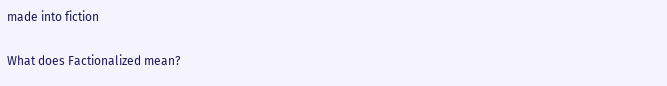made into fiction

What does Factionalized mean?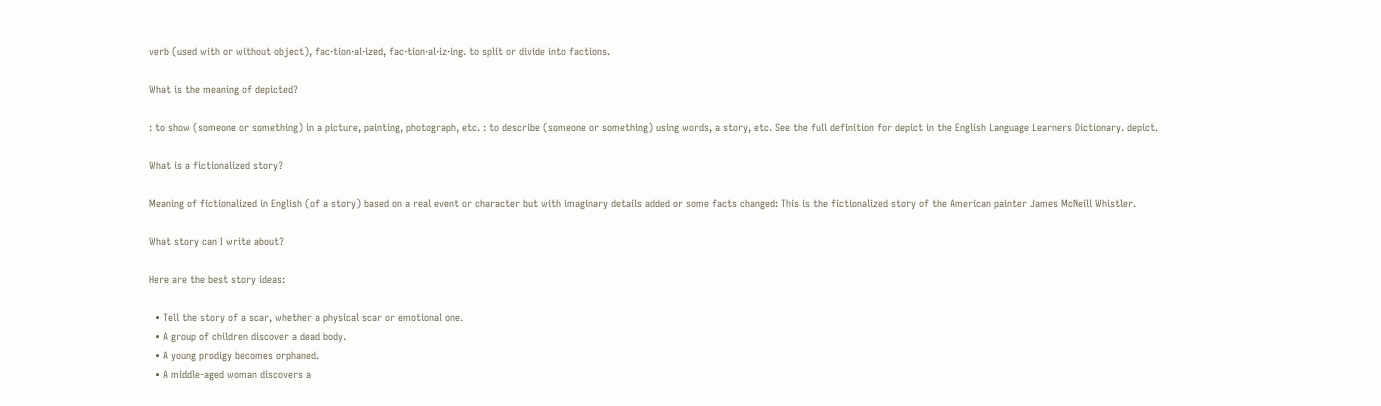verb (used with or without object), fac·tion·al·ized, fac·tion·al·iz·ing. to split or divide into factions.

What is the meaning of depicted?

: to show (someone or something) in a picture, painting, photograph, etc. : to describe (someone or something) using words, a story, etc. See the full definition for depict in the English Language Learners Dictionary. depict.

What is a fictionalized story?

Meaning of fictionalized in English (of a story) based on a real event or character but with imaginary details added or some facts changed: This is the fictionalized story of the American painter James McNeill Whistler.

What story can I write about?

Here are the best story ideas:

  • Tell the story of a scar, whether a physical scar or emotional one.
  • A group of children discover a dead body.
  • A young prodigy becomes orphaned.
  • A middle-aged woman discovers a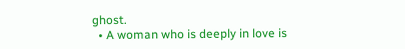ghost.
  • A woman who is deeply in love is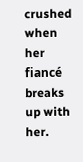crushed when her fiancé breaks up with her.